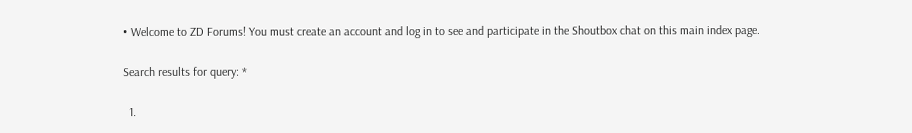• Welcome to ZD Forums! You must create an account and log in to see and participate in the Shoutbox chat on this main index page.

Search results for query: *

  1.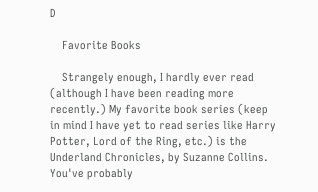D

    Favorite Books

    Strangely enough, I hardly ever read (although I have been reading more recently.) My favorite book series (keep in mind I have yet to read series like Harry Potter, Lord of the Ring, etc.) is the Underland Chronicles, by Suzanne Collins. You've probably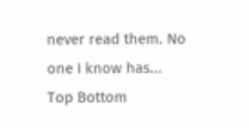never read them. No one I know has...
Top Bottom